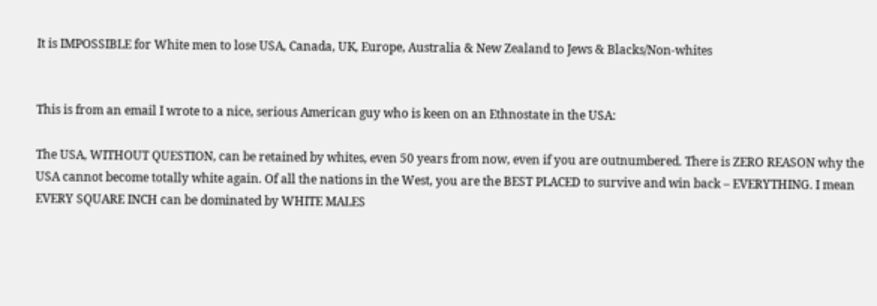It is IMPOSSIBLE for White men to lose USA, Canada, UK, Europe, Australia & New Zealand to Jews & Blacks/Non-whites


This is from an email I wrote to a nice, serious American guy who is keen on an Ethnostate in the USA:

The USA, WITHOUT QUESTION, can be retained by whites, even 50 years from now, even if you are outnumbered. There is ZERO REASON why the USA cannot become totally white again. Of all the nations in the West, you are the BEST PLACED to survive and win back – EVERYTHING. I mean EVERY SQUARE INCH can be dominated by WHITE MALES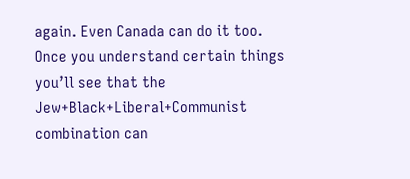again. Even Canada can do it too. Once you understand certain things you’ll see that the Jew+Black+Liberal+Communist combination can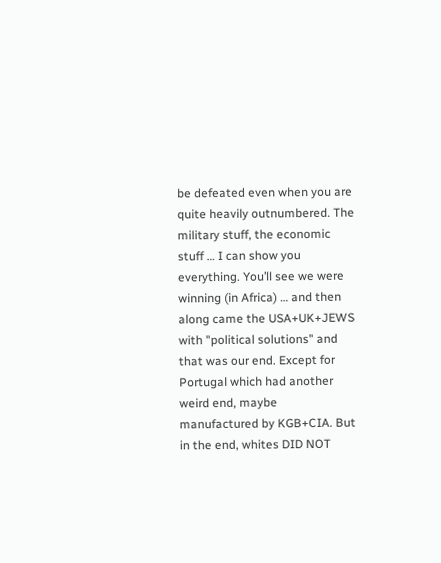be defeated even when you are quite heavily outnumbered. The military stuff, the economic stuff … I can show you everything. You’ll see we were winning (in Africa) … and then along came the USA+UK+JEWS with "political solutions" and that was our end. Except for Portugal which had another weird end, maybe manufactured by KGB+CIA. But in the end, whites DID NOT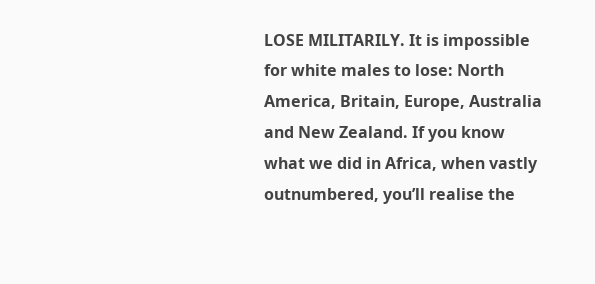LOSE MILITARILY. It is impossible for white males to lose: North America, Britain, Europe, Australia and New Zealand. If you know what we did in Africa, when vastly outnumbered, you’ll realise the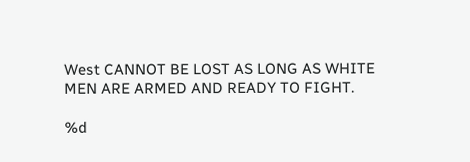West CANNOT BE LOST AS LONG AS WHITE MEN ARE ARMED AND READY TO FIGHT.

%d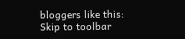bloggers like this:
Skip to toolbar